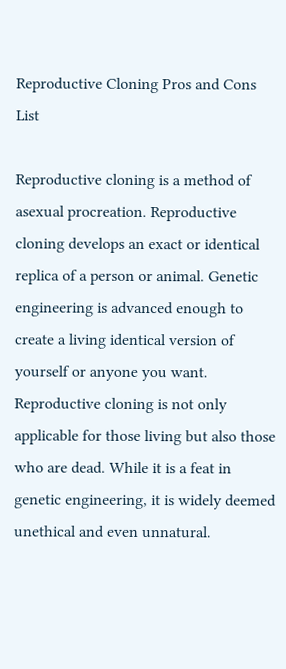Reproductive Cloning Pros and Cons List

Reproductive cloning is a method of asexual procreation. Reproductive cloning develops an exact or identical replica of a person or animal. Genetic engineering is advanced enough to create a living identical version of yourself or anyone you want. Reproductive cloning is not only applicable for those living but also those who are dead. While it is a feat in genetic engineering, it is widely deemed unethical and even unnatural.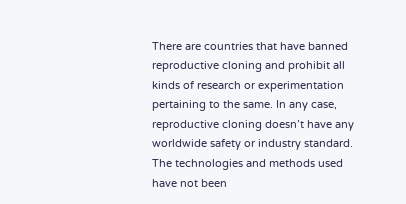There are countries that have banned reproductive cloning and prohibit all kinds of research or experimentation pertaining to the same. In any case, reproductive cloning doesn’t have any worldwide safety or industry standard. The technologies and methods used have not been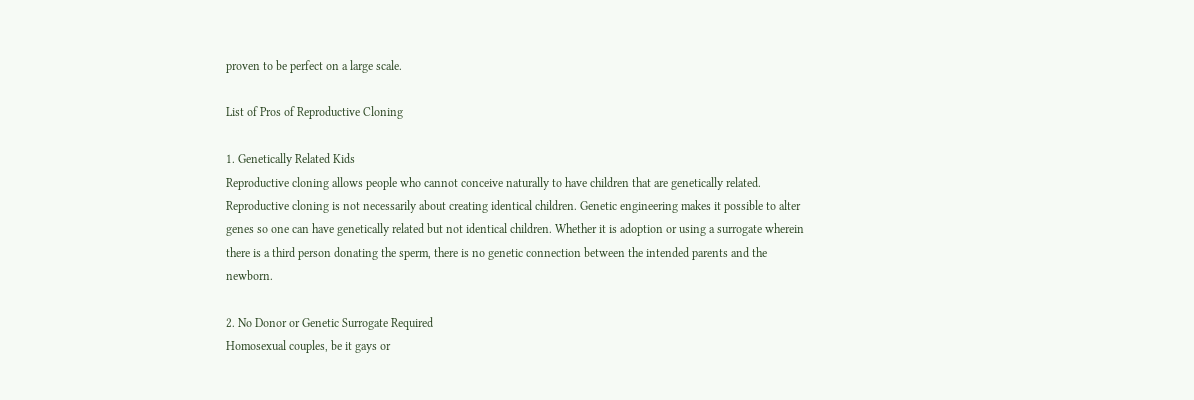proven to be perfect on a large scale.

List of Pros of Reproductive Cloning

1. Genetically Related Kids
Reproductive cloning allows people who cannot conceive naturally to have children that are genetically related. Reproductive cloning is not necessarily about creating identical children. Genetic engineering makes it possible to alter genes so one can have genetically related but not identical children. Whether it is adoption or using a surrogate wherein there is a third person donating the sperm, there is no genetic connection between the intended parents and the newborn.

2. No Donor or Genetic Surrogate Required
Homosexual couples, be it gays or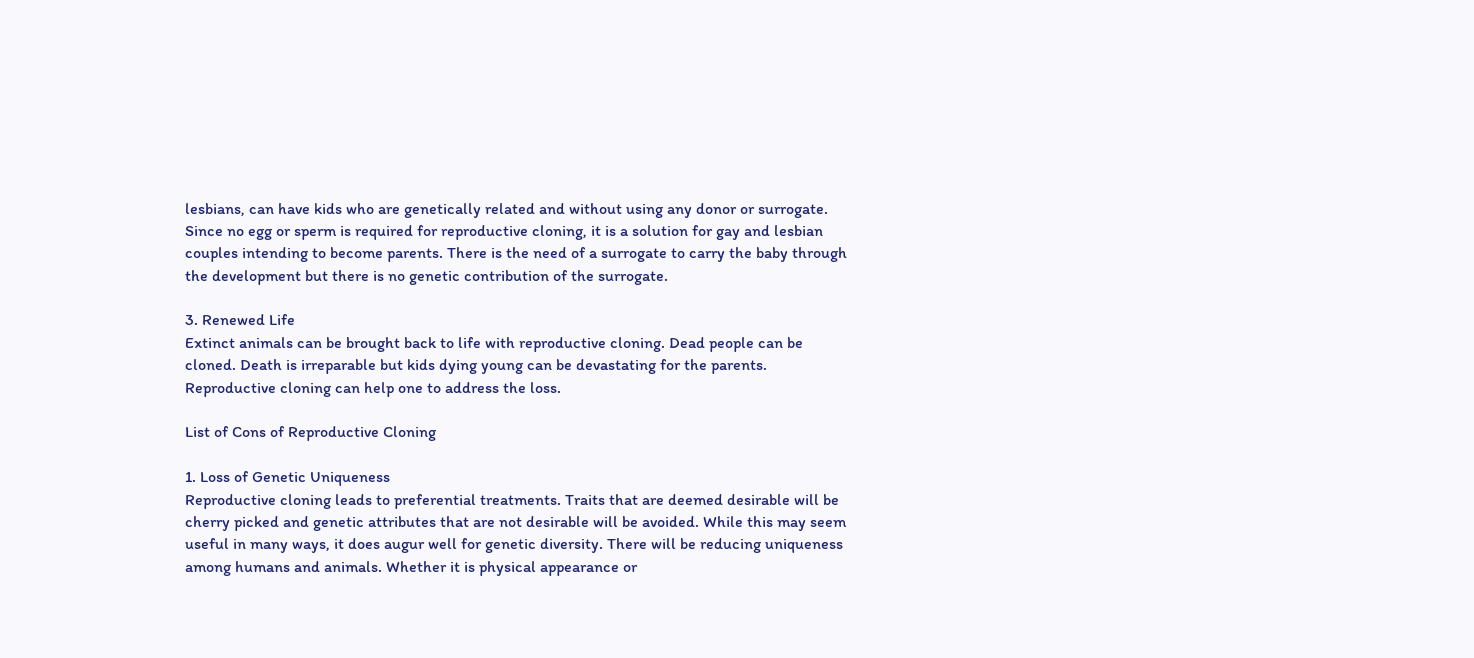lesbians, can have kids who are genetically related and without using any donor or surrogate. Since no egg or sperm is required for reproductive cloning, it is a solution for gay and lesbian couples intending to become parents. There is the need of a surrogate to carry the baby through the development but there is no genetic contribution of the surrogate.

3. Renewed Life
Extinct animals can be brought back to life with reproductive cloning. Dead people can be cloned. Death is irreparable but kids dying young can be devastating for the parents. Reproductive cloning can help one to address the loss.

List of Cons of Reproductive Cloning

1. Loss of Genetic Uniqueness
Reproductive cloning leads to preferential treatments. Traits that are deemed desirable will be cherry picked and genetic attributes that are not desirable will be avoided. While this may seem useful in many ways, it does augur well for genetic diversity. There will be reducing uniqueness among humans and animals. Whether it is physical appearance or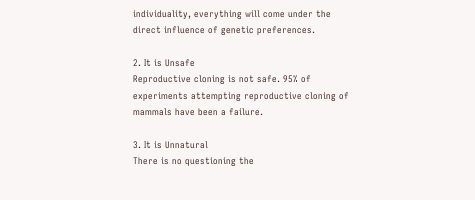individuality, everything will come under the direct influence of genetic preferences.

2. It is Unsafe
Reproductive cloning is not safe. 95% of experiments attempting reproductive cloning of mammals have been a failure.

3. It is Unnatural
There is no questioning the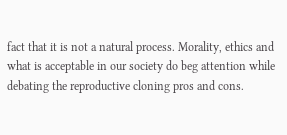fact that it is not a natural process. Morality, ethics and what is acceptable in our society do beg attention while debating the reproductive cloning pros and cons.